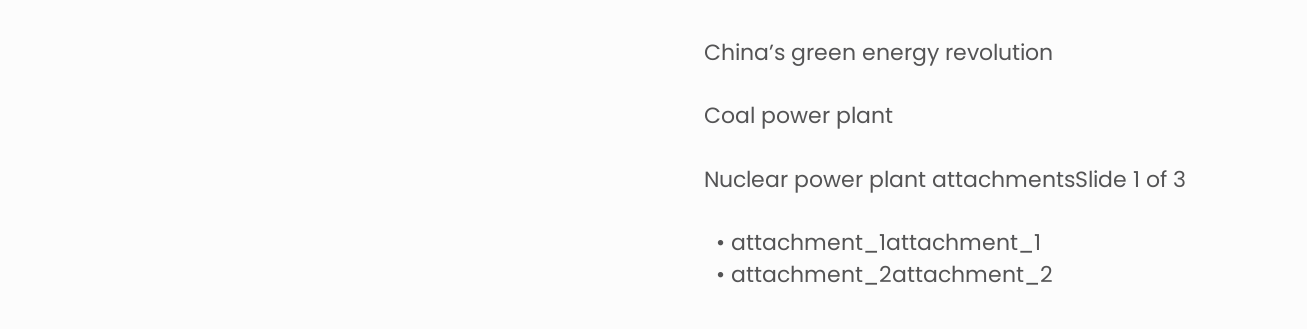China’s green energy revolution

Coal power plant

Nuclear power plant attachmentsSlide 1 of 3

  • attachment_1attachment_1
  • attachment_2attachment_2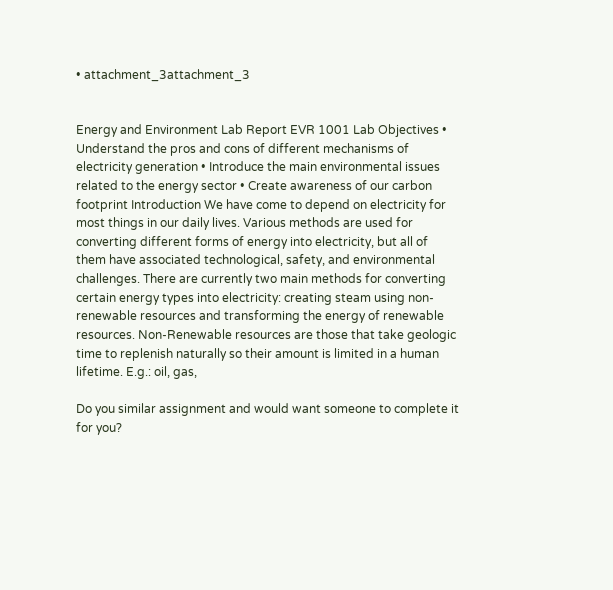• attachment_3attachment_3


Energy and Environment Lab Report EVR 1001 Lab Objectives • Understand the pros and cons of different mechanisms of electricity generation • Introduce the main environmental issues related to the energy sector • Create awareness of our carbon footprint Introduction We have come to depend on electricity for most things in our daily lives. Various methods are used for converting different forms of energy into electricity, but all of them have associated technological, safety, and environmental challenges. There are currently two main methods for converting certain energy types into electricity: creating steam using non-renewable resources and transforming the energy of renewable resources. Non-Renewable resources are those that take geologic time to replenish naturally so their amount is limited in a human lifetime. E.g.: oil, gas,

Do you similar assignment and would want someone to complete it for you?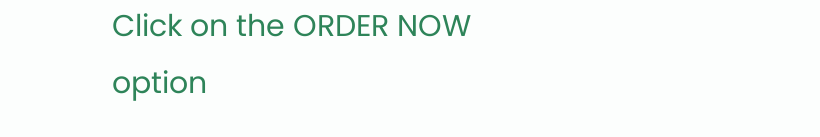Click on the ORDER NOW option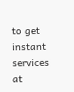to get instant services at